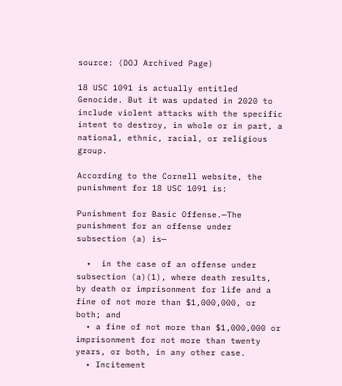source: (DOJ Archived Page)

18 USC 1091 is actually entitled Genocide. But it was updated in 2020 to include violent attacks with the specific intent to destroy, in whole or in part, a national, ethnic, racial, or religious group.

According to the Cornell website, the punishment for 18 USC 1091 is:

Punishment for Basic Offense.—The punishment for an offense under subsection (a) is—

  •  in the case of an offense under subsection (a)(1), where death results, by death or imprisonment for life and a fine of not more than $1,000,000, or both; and
  • a fine of not more than $1,000,000 or imprisonment for not more than twenty years, or both, in any other case.
  • Incitement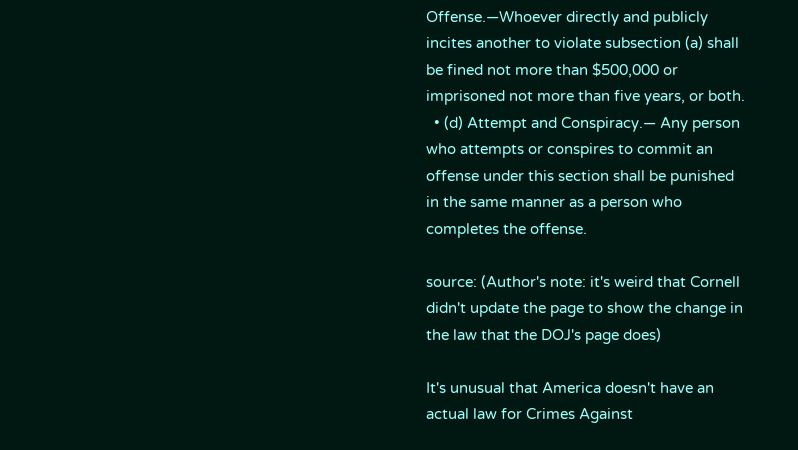Offense.—Whoever directly and publicly incites another to violate subsection (a) shall be fined not more than $500,000 or imprisoned not more than five years, or both.
  • (d) Attempt and Conspiracy.— Any person who attempts or conspires to commit an offense under this section shall be punished in the same manner as a person who completes the offense.

source: (Author's note: it's weird that Cornell didn't update the page to show the change in the law that the DOJ's page does)

It's unusual that America doesn't have an actual law for Crimes Against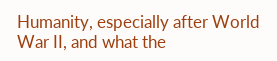Humanity, especially after World War II, and what the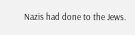Nazis had done to the Jews.